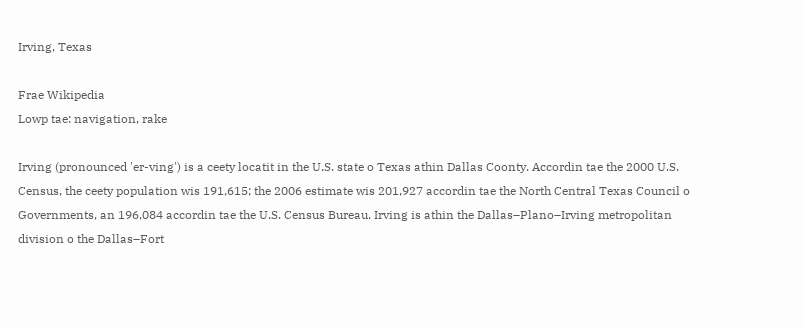Irving, Texas

Frae Wikipedia
Lowp tae: navigation, rake

Irving (pronounced 'er-ving') is a ceety locatit in the U.S. state o Texas athin Dallas Coonty. Accordin tae the 2000 U.S. Census, the ceety population wis 191,615; the 2006 estimate wis 201,927 accordin tae the North Central Texas Council o Governments, an 196,084 accordin tae the U.S. Census Bureau. Irving is athin the Dallas–Plano–Irving metropolitan division o the Dallas–Fort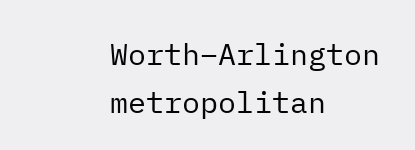Worth–Arlington metropolitan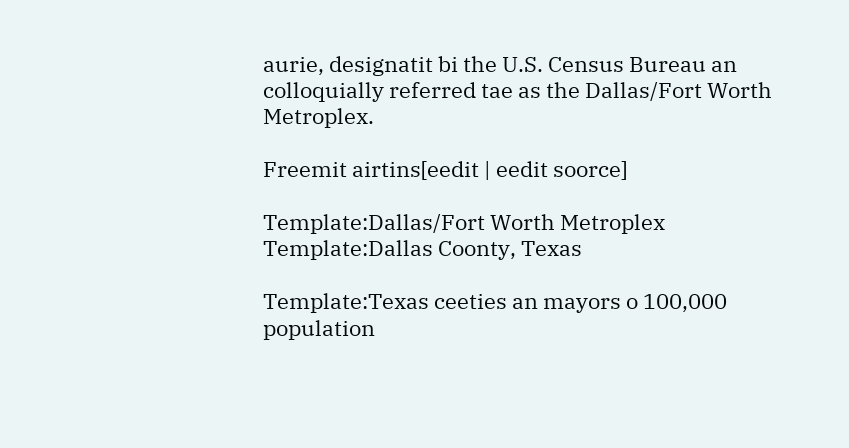aurie, designatit bi the U.S. Census Bureau an colloquially referred tae as the Dallas/Fort Worth Metroplex.

Freemit airtins[eedit | eedit soorce]

Template:Dallas/Fort Worth Metroplex Template:Dallas Coonty, Texas

Template:Texas ceeties an mayors o 100,000 population